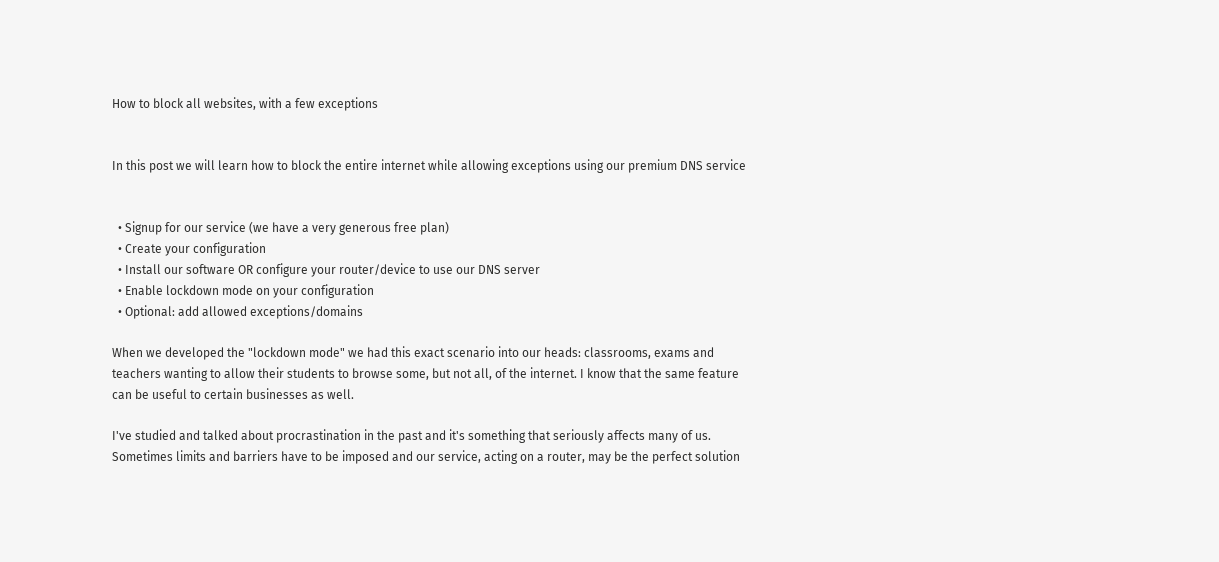How to block all websites, with a few exceptions


In this post we will learn how to block the entire internet while allowing exceptions using our premium DNS service


  • Signup for our service (we have a very generous free plan)
  • Create your configuration
  • Install our software OR configure your router/device to use our DNS server
  • Enable lockdown mode on your configuration
  • Optional: add allowed exceptions/domains

When we developed the "lockdown mode" we had this exact scenario into our heads: classrooms, exams and teachers wanting to allow their students to browse some, but not all, of the internet. I know that the same feature can be useful to certain businesses as well.

I've studied and talked about procrastination in the past and it's something that seriously affects many of us. Sometimes limits and barriers have to be imposed and our service, acting on a router, may be the perfect solution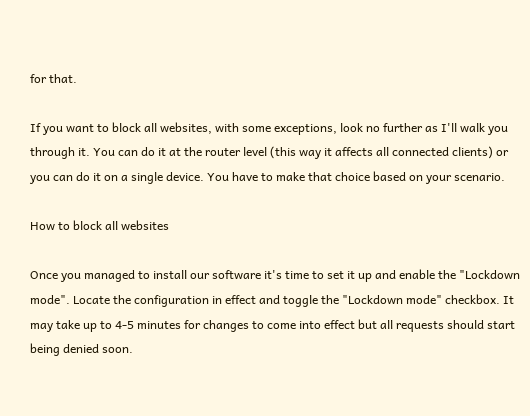for that.

If you want to block all websites, with some exceptions, look no further as I'll walk you through it. You can do it at the router level (this way it affects all connected clients) or you can do it on a single device. You have to make that choice based on your scenario.

How to block all websites

Once you managed to install our software it's time to set it up and enable the "Lockdown mode". Locate the configuration in effect and toggle the "Lockdown mode" checkbox. It may take up to 4-5 minutes for changes to come into effect but all requests should start being denied soon.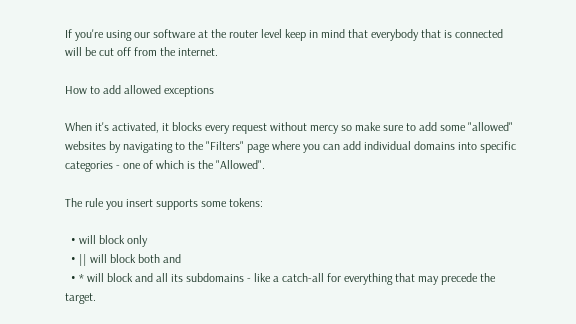If you're using our software at the router level keep in mind that everybody that is connected will be cut off from the internet.

How to add allowed exceptions

When it's activated, it blocks every request without mercy so make sure to add some "allowed" websites by navigating to the "Filters" page where you can add individual domains into specific categories - one of which is the "Allowed".

The rule you insert supports some tokens:

  • will block only
  • || will block both and
  • * will block and all its subdomains - like a catch-all for everything that may precede the target.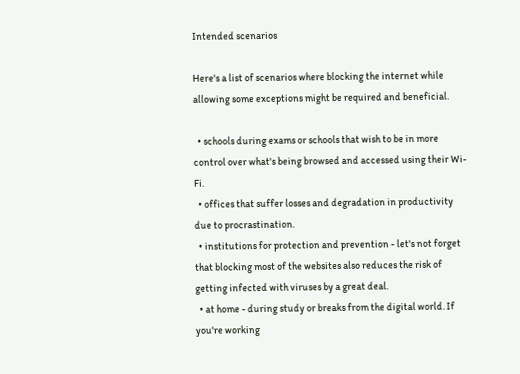Intended scenarios

Here's a list of scenarios where blocking the internet while allowing some exceptions might be required and beneficial.

  • schools during exams or schools that wish to be in more control over what's being browsed and accessed using their Wi-Fi.
  • offices that suffer losses and degradation in productivity due to procrastination.
  • institutions for protection and prevention - let's not forget that blocking most of the websites also reduces the risk of getting infected with viruses by a great deal.
  • at home - during study or breaks from the digital world. If you're working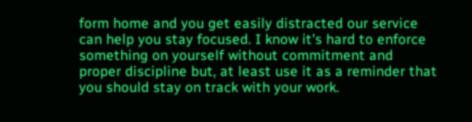form home and you get easily distracted our service can help you stay focused. I know it's hard to enforce something on yourself without commitment and proper discipline but, at least use it as a reminder that you should stay on track with your work.